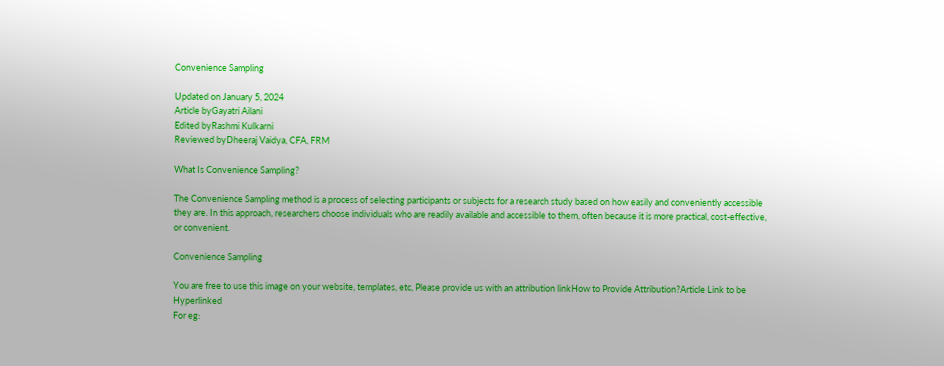Convenience Sampling

Updated on January 5, 2024
Article byGayatri Ailani
Edited byRashmi Kulkarni
Reviewed byDheeraj Vaidya, CFA, FRM

What Is Convenience Sampling?

The Convenience Sampling method is a process of selecting participants or subjects for a research study based on how easily and conveniently accessible they are. In this approach, researchers choose individuals who are readily available and accessible to them, often because it is more practical, cost-effective, or convenient.

Convenience Sampling

You are free to use this image on your website, templates, etc, Please provide us with an attribution linkHow to Provide Attribution?Article Link to be Hyperlinked
For eg: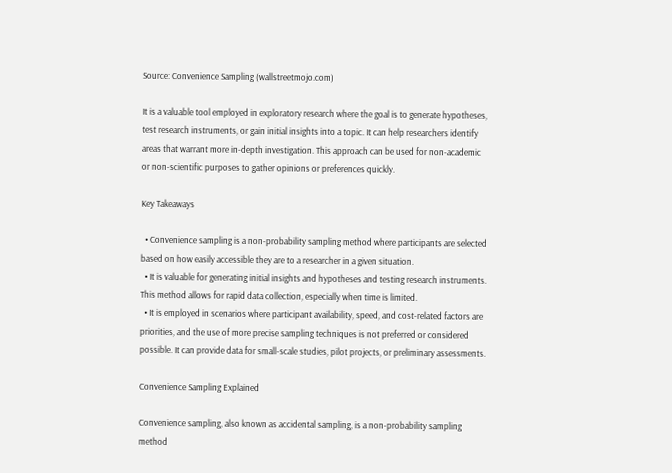Source: Convenience Sampling (wallstreetmojo.com)

It is a valuable tool employed in exploratory research where the goal is to generate hypotheses, test research instruments, or gain initial insights into a topic. It can help researchers identify areas that warrant more in-depth investigation. This approach can be used for non-academic or non-scientific purposes to gather opinions or preferences quickly.

Key Takeaways

  • Convenience sampling is a non-probability sampling method where participants are selected based on how easily accessible they are to a researcher in a given situation.
  • It is valuable for generating initial insights and hypotheses and testing research instruments. This method allows for rapid data collection, especially when time is limited.
  • It is employed in scenarios where participant availability, speed, and cost-related factors are priorities, and the use of more precise sampling techniques is not preferred or considered possible. It can provide data for small-scale studies, pilot projects, or preliminary assessments.

Convenience Sampling Explained

Convenience sampling, also known as accidental sampling, is a non-probability sampling method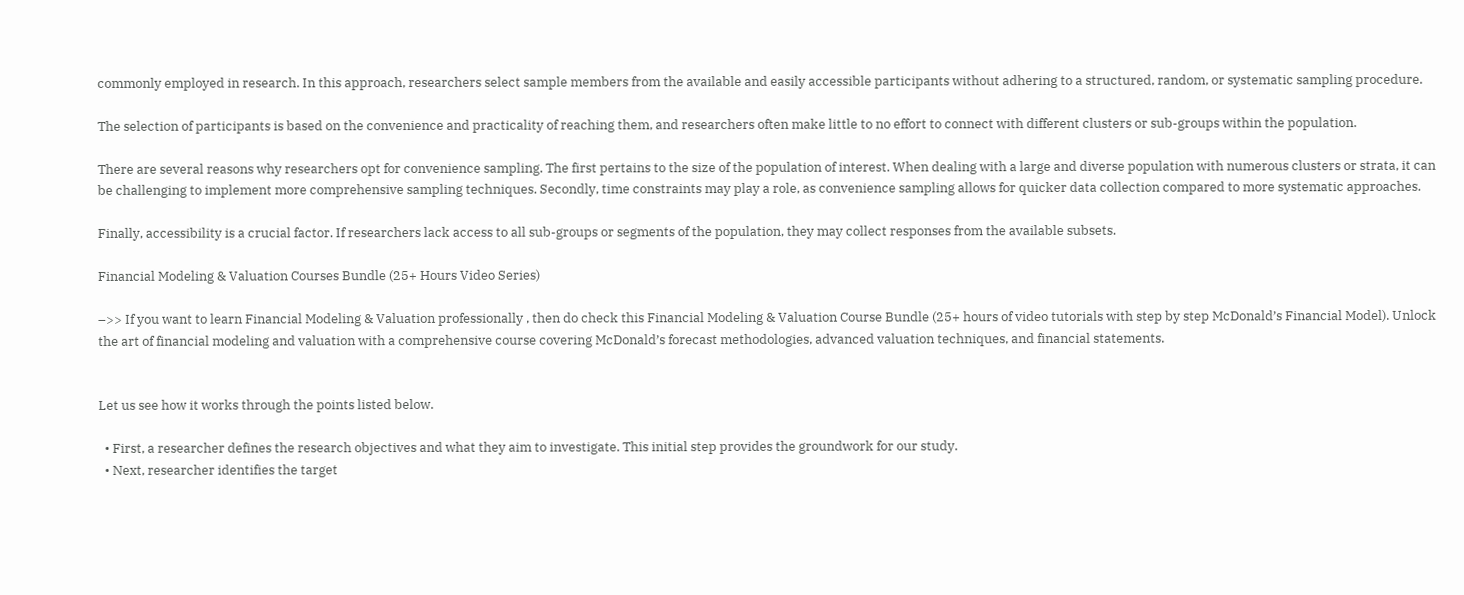commonly employed in research. In this approach, researchers select sample members from the available and easily accessible participants without adhering to a structured, random, or systematic sampling procedure.

The selection of participants is based on the convenience and practicality of reaching them, and researchers often make little to no effort to connect with different clusters or sub-groups within the population.

There are several reasons why researchers opt for convenience sampling. The first pertains to the size of the population of interest. When dealing with a large and diverse population with numerous clusters or strata, it can be challenging to implement more comprehensive sampling techniques. Secondly, time constraints may play a role, as convenience sampling allows for quicker data collection compared to more systematic approaches.

Finally, accessibility is a crucial factor. If researchers lack access to all sub-groups or segments of the population, they may collect responses from the available subsets.

Financial Modeling & Valuation Courses Bundle (25+ Hours Video Series)

–>> If you want to learn Financial Modeling & Valuation professionally , then do check this Financial Modeling & Valuation Course Bundle (25+ hours of video tutorials with step by step McDonald’s Financial Model). Unlock the art of financial modeling and valuation with a comprehensive course covering McDonald’s forecast methodologies, advanced valuation techniques, and financial statements.


Let us see how it works through the points listed below.

  • First, a researcher defines the research objectives and what they aim to investigate. This initial step provides the groundwork for our study.
  • Next, researcher identifies the target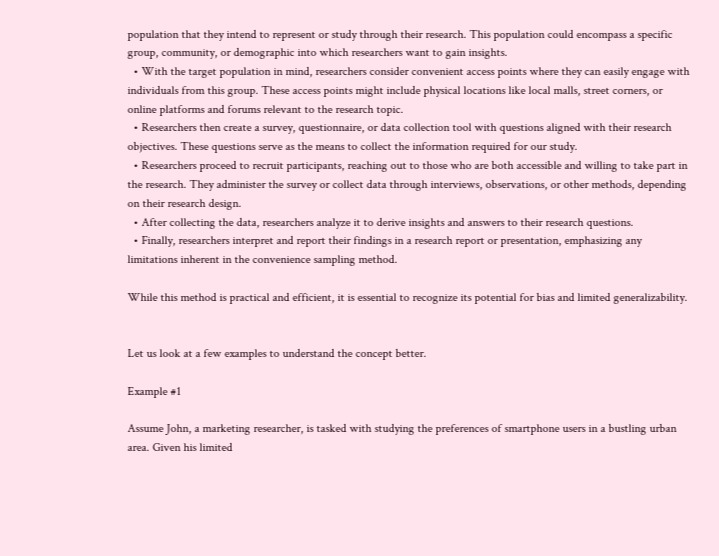population that they intend to represent or study through their research. This population could encompass a specific group, community, or demographic into which researchers want to gain insights.
  • With the target population in mind, researchers consider convenient access points where they can easily engage with individuals from this group. These access points might include physical locations like local malls, street corners, or online platforms and forums relevant to the research topic.
  • Researchers then create a survey, questionnaire, or data collection tool with questions aligned with their research objectives. These questions serve as the means to collect the information required for our study.
  • Researchers proceed to recruit participants, reaching out to those who are both accessible and willing to take part in the research. They administer the survey or collect data through interviews, observations, or other methods, depending on their research design.
  • After collecting the data, researchers analyze it to derive insights and answers to their research questions.
  • Finally, researchers interpret and report their findings in a research report or presentation, emphasizing any limitations inherent in the convenience sampling method.

While this method is practical and efficient, it is essential to recognize its potential for bias and limited generalizability.


Let us look at a few examples to understand the concept better.

Example #1

Assume John, a marketing researcher, is tasked with studying the preferences of smartphone users in a bustling urban area. Given his limited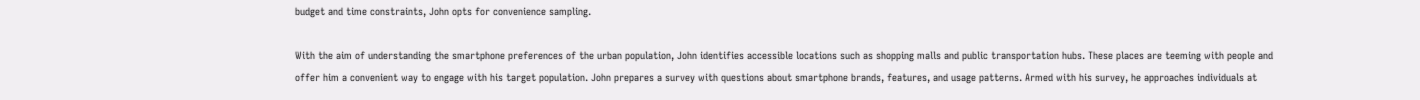budget and time constraints, John opts for convenience sampling.

With the aim of understanding the smartphone preferences of the urban population, John identifies accessible locations such as shopping malls and public transportation hubs. These places are teeming with people and offer him a convenient way to engage with his target population. John prepares a survey with questions about smartphone brands, features, and usage patterns. Armed with his survey, he approaches individuals at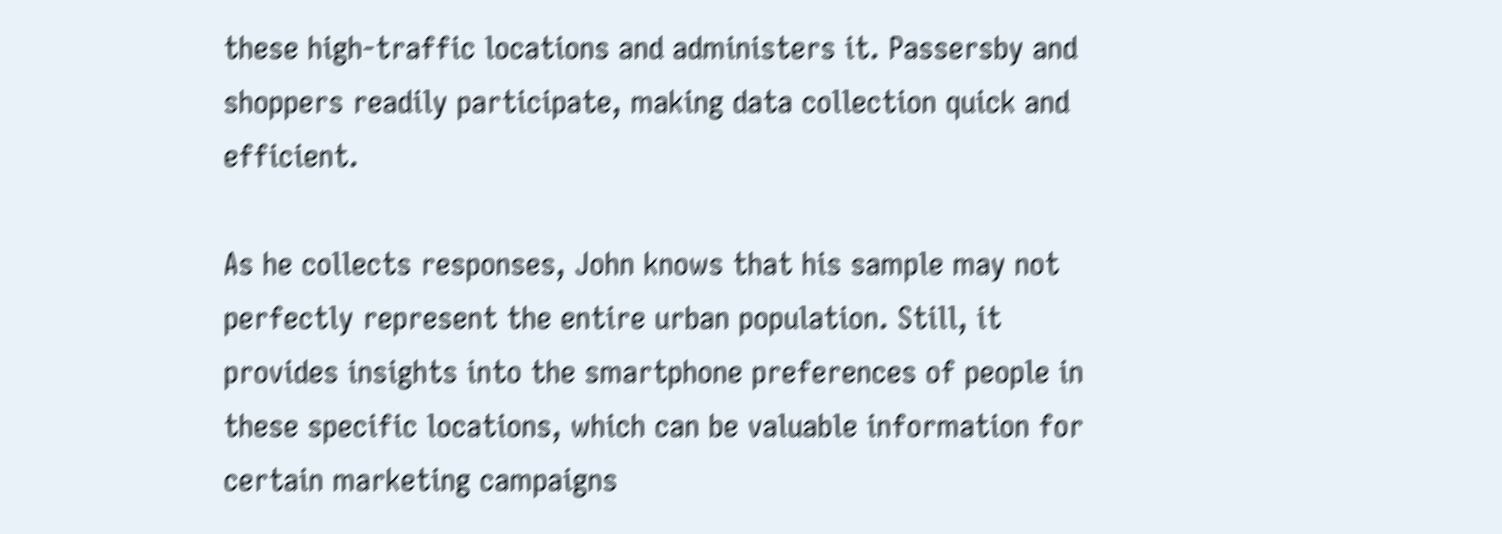these high-traffic locations and administers it. Passersby and shoppers readily participate, making data collection quick and efficient.

As he collects responses, John knows that his sample may not perfectly represent the entire urban population. Still, it provides insights into the smartphone preferences of people in these specific locations, which can be valuable information for certain marketing campaigns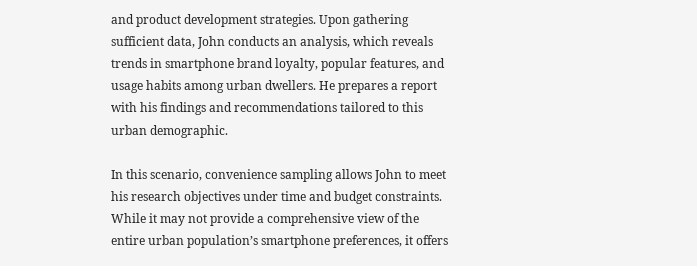and product development strategies. Upon gathering sufficient data, John conducts an analysis, which reveals trends in smartphone brand loyalty, popular features, and usage habits among urban dwellers. He prepares a report with his findings and recommendations tailored to this urban demographic.

In this scenario, convenience sampling allows John to meet his research objectives under time and budget constraints. While it may not provide a comprehensive view of the entire urban population’s smartphone preferences, it offers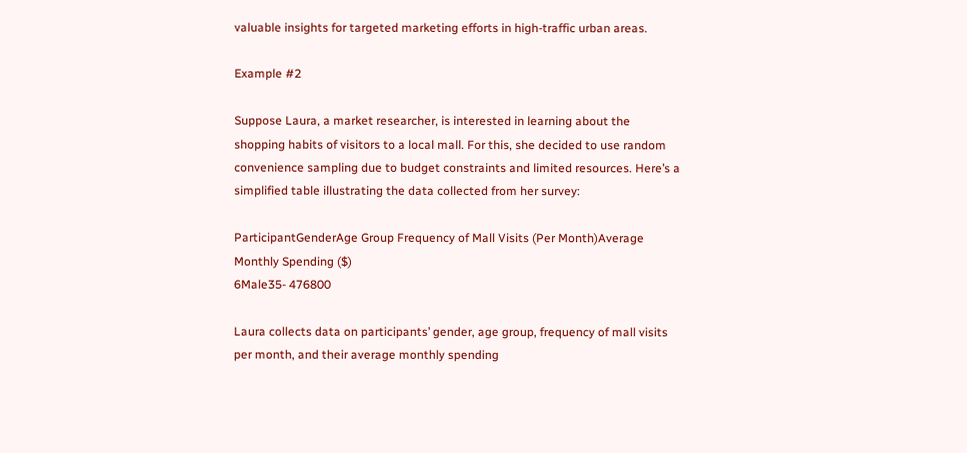valuable insights for targeted marketing efforts in high-traffic urban areas.

Example #2

Suppose Laura, a market researcher, is interested in learning about the shopping habits of visitors to a local mall. For this, she decided to use random convenience sampling due to budget constraints and limited resources. Here’s a simplified table illustrating the data collected from her survey:

ParticipantGenderAge Group Frequency of Mall Visits (Per Month)Average Monthly Spending ($)
6Male35- 476800

Laura collects data on participants’ gender, age group, frequency of mall visits per month, and their average monthly spending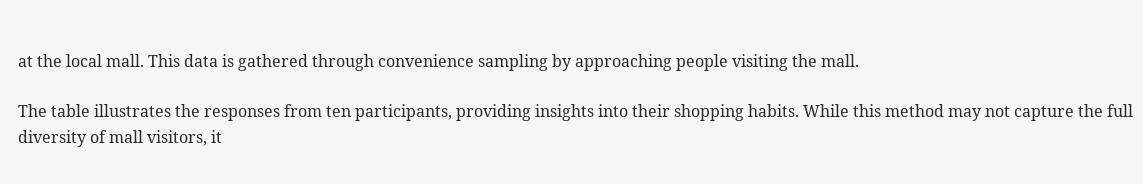at the local mall. This data is gathered through convenience sampling by approaching people visiting the mall.

The table illustrates the responses from ten participants, providing insights into their shopping habits. While this method may not capture the full diversity of mall visitors, it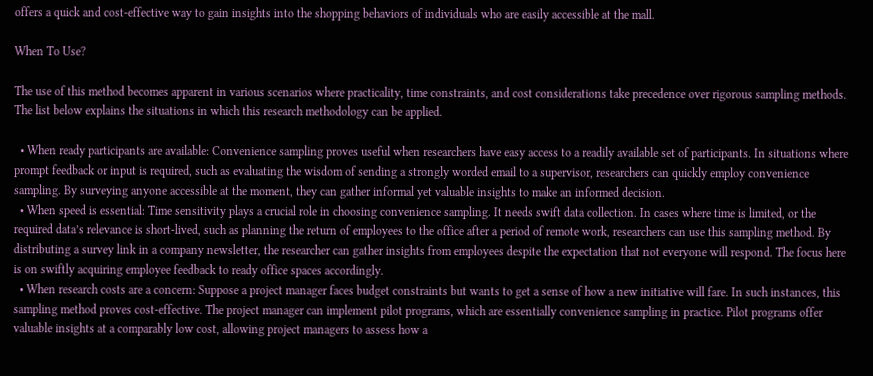offers a quick and cost-effective way to gain insights into the shopping behaviors of individuals who are easily accessible at the mall.

When To Use?

The use of this method becomes apparent in various scenarios where practicality, time constraints, and cost considerations take precedence over rigorous sampling methods. The list below explains the situations in which this research methodology can be applied.

  • When ready participants are available: Convenience sampling proves useful when researchers have easy access to a readily available set of participants. In situations where prompt feedback or input is required, such as evaluating the wisdom of sending a strongly worded email to a supervisor, researchers can quickly employ convenience sampling. By surveying anyone accessible at the moment, they can gather informal yet valuable insights to make an informed decision.
  • When speed is essential: Time sensitivity plays a crucial role in choosing convenience sampling. It needs swift data collection. In cases where time is limited, or the required data’s relevance is short-lived, such as planning the return of employees to the office after a period of remote work, researchers can use this sampling method. By distributing a survey link in a company newsletter, the researcher can gather insights from employees despite the expectation that not everyone will respond. The focus here is on swiftly acquiring employee feedback to ready office spaces accordingly.
  • When research costs are a concern: Suppose a project manager faces budget constraints but wants to get a sense of how a new initiative will fare. In such instances, this sampling method proves cost-effective. The project manager can implement pilot programs, which are essentially convenience sampling in practice. Pilot programs offer valuable insights at a comparably low cost, allowing project managers to assess how a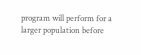program will perform for a larger population before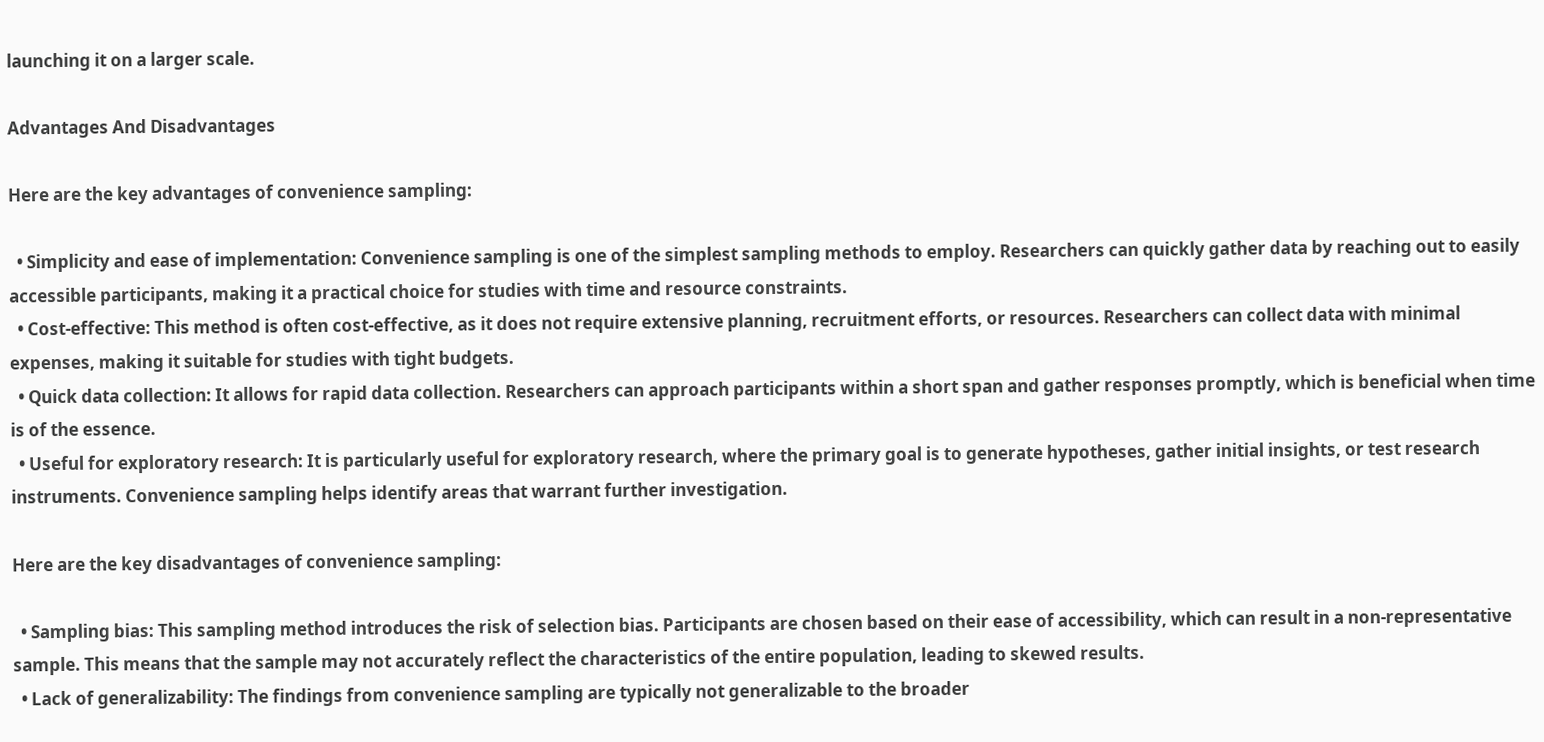launching it on a larger scale.

Advantages And Disadvantages

Here are the key advantages of convenience sampling:

  • Simplicity and ease of implementation: Convenience sampling is one of the simplest sampling methods to employ. Researchers can quickly gather data by reaching out to easily accessible participants, making it a practical choice for studies with time and resource constraints.
  • Cost-effective: This method is often cost-effective, as it does not require extensive planning, recruitment efforts, or resources. Researchers can collect data with minimal expenses, making it suitable for studies with tight budgets.
  • Quick data collection: It allows for rapid data collection. Researchers can approach participants within a short span and gather responses promptly, which is beneficial when time is of the essence.
  • Useful for exploratory research: It is particularly useful for exploratory research, where the primary goal is to generate hypotheses, gather initial insights, or test research instruments. Convenience sampling helps identify areas that warrant further investigation.

Here are the key disadvantages of convenience sampling:

  • Sampling bias: This sampling method introduces the risk of selection bias. Participants are chosen based on their ease of accessibility, which can result in a non-representative sample. This means that the sample may not accurately reflect the characteristics of the entire population, leading to skewed results.
  • Lack of generalizability: The findings from convenience sampling are typically not generalizable to the broader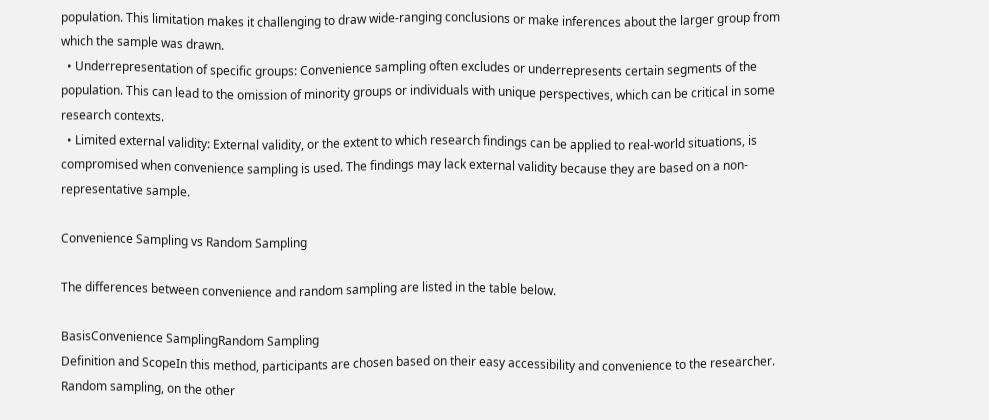population. This limitation makes it challenging to draw wide-ranging conclusions or make inferences about the larger group from which the sample was drawn.
  • Underrepresentation of specific groups: Convenience sampling often excludes or underrepresents certain segments of the population. This can lead to the omission of minority groups or individuals with unique perspectives, which can be critical in some research contexts.
  • Limited external validity: External validity, or the extent to which research findings can be applied to real-world situations, is compromised when convenience sampling is used. The findings may lack external validity because they are based on a non-representative sample.

Convenience Sampling vs Random Sampling

The differences between convenience and random sampling are listed in the table below.

BasisConvenience SamplingRandom Sampling
Definition and ScopeIn this method, participants are chosen based on their easy accessibility and convenience to the researcher. Random sampling, on the other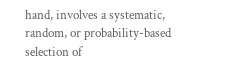hand, involves a systematic, random, or probability-based selection of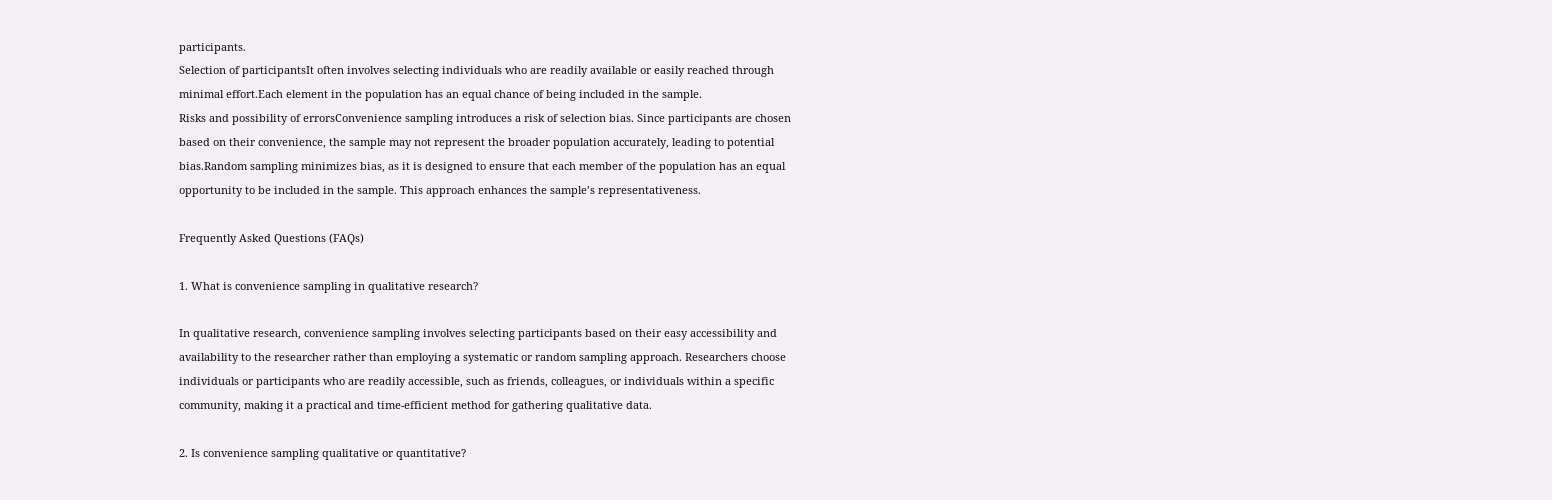participants.
Selection of participantsIt often involves selecting individuals who are readily available or easily reached through minimal effort.Each element in the population has an equal chance of being included in the sample.
Risks and possibility of errorsConvenience sampling introduces a risk of selection bias. Since participants are chosen based on their convenience, the sample may not represent the broader population accurately, leading to potential bias.Random sampling minimizes bias, as it is designed to ensure that each member of the population has an equal opportunity to be included in the sample. This approach enhances the sample’s representativeness.

Frequently Asked Questions (FAQs)

1. What is convenience sampling in qualitative research?

In qualitative research, convenience sampling involves selecting participants based on their easy accessibility and availability to the researcher rather than employing a systematic or random sampling approach. Researchers choose individuals or participants who are readily accessible, such as friends, colleagues, or individuals within a specific community, making it a practical and time-efficient method for gathering qualitative data.

2. Is convenience sampling qualitative or quantitative?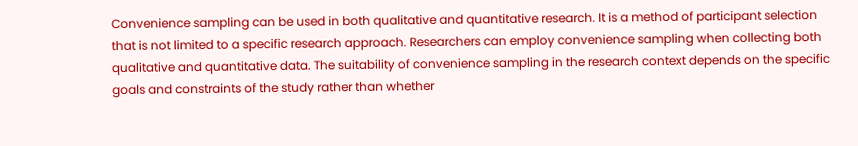Convenience sampling can be used in both qualitative and quantitative research. It is a method of participant selection that is not limited to a specific research approach. Researchers can employ convenience sampling when collecting both qualitative and quantitative data. The suitability of convenience sampling in the research context depends on the specific goals and constraints of the study rather than whether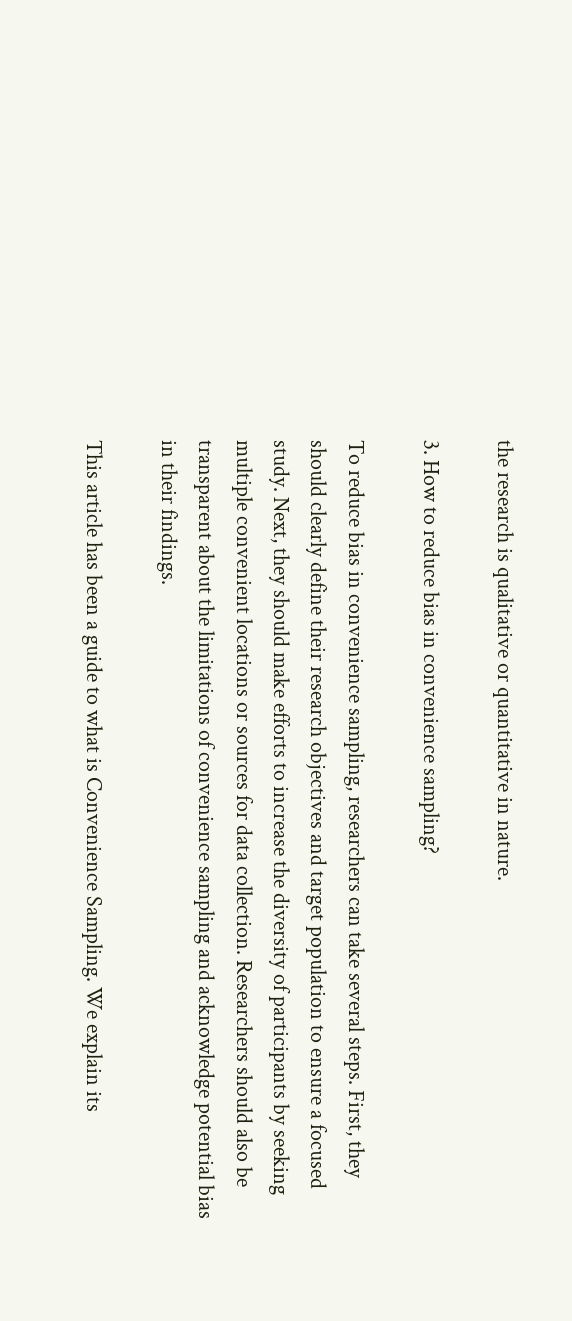the research is qualitative or quantitative in nature.

3. How to reduce bias in convenience sampling?

To reduce bias in convenience sampling, researchers can take several steps. First, they should clearly define their research objectives and target population to ensure a focused study. Next, they should make efforts to increase the diversity of participants by seeking multiple convenient locations or sources for data collection. Researchers should also be transparent about the limitations of convenience sampling and acknowledge potential bias in their findings.

This article has been a guide to what is Convenience Sampling. We explain its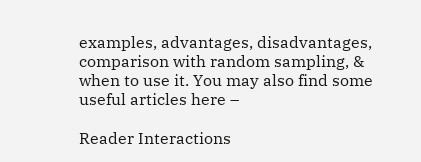examples, advantages, disadvantages, comparison with random sampling, & when to use it. You may also find some useful articles here –

Reader Interactions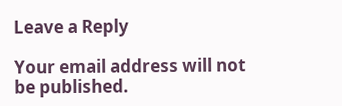Leave a Reply

Your email address will not be published.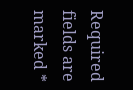Required fields are marked *